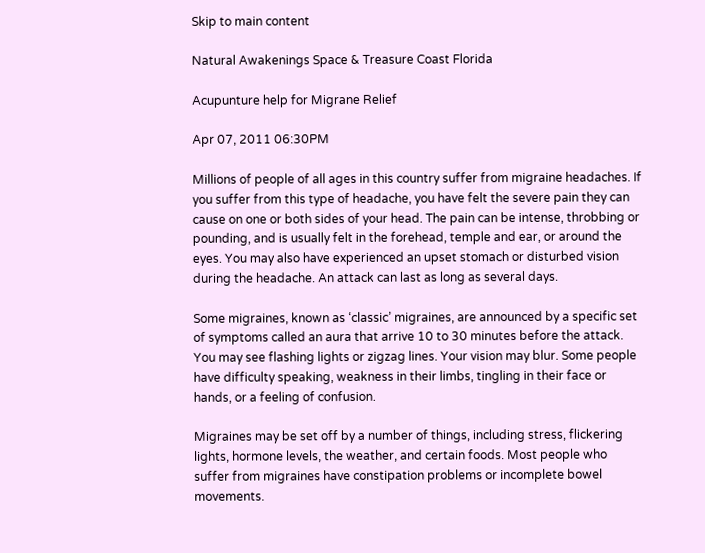Skip to main content

Natural Awakenings Space & Treasure Coast Florida

Acupunture help for Migrane Relief

Apr 07, 2011 06:30PM

Millions of people of all ages in this country suffer from migraine headaches. If you suffer from this type of headache, you have felt the severe pain they can cause on one or both sides of your head. The pain can be intense, throbbing or pounding, and is usually felt in the forehead, temple and ear, or around the eyes. You may also have experienced an upset stomach or disturbed vision during the headache. An attack can last as long as several days.

Some migraines, known as ‘classic’ migraines, are announced by a specific set of symptoms called an aura that arrive 10 to 30 minutes before the attack. You may see flashing lights or zigzag lines. Your vision may blur. Some people have difficulty speaking, weakness in their limbs, tingling in their face or hands, or a feeling of confusion.

Migraines may be set off by a number of things, including stress, flickering lights, hormone levels, the weather, and certain foods. Most people who suffer from migraines have constipation problems or incomplete bowel movements.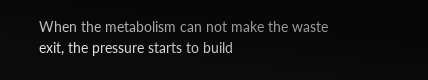When the metabolism can not make the waste exit, the pressure starts to build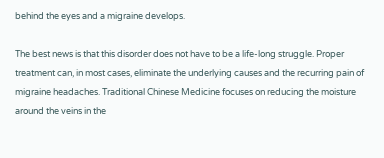behind the eyes and a migraine develops.

The best news is that this disorder does not have to be a life-long struggle. Proper treatment can, in most cases, eliminate the underlying causes and the recurring pain of migraine headaches. Traditional Chinese Medicine focuses on reducing the moisture around the veins in the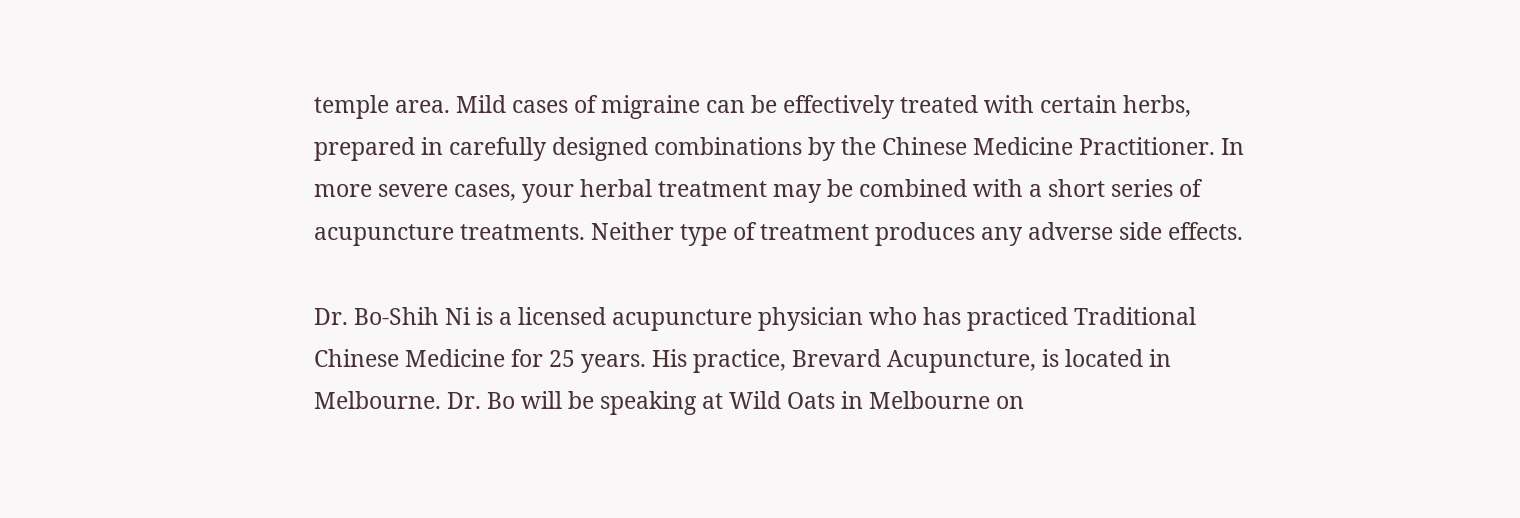temple area. Mild cases of migraine can be effectively treated with certain herbs, prepared in carefully designed combinations by the Chinese Medicine Practitioner. In more severe cases, your herbal treatment may be combined with a short series of acupuncture treatments. Neither type of treatment produces any adverse side effects.

Dr. Bo-Shih Ni is a licensed acupuncture physician who has practiced Traditional Chinese Medicine for 25 years. His practice, Brevard Acupuncture, is located in Melbourne. Dr. Bo will be speaking at Wild Oats in Melbourne on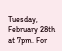Tuesday, February 28th at 7pm. For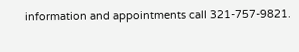information and appointments call 321-757-9821.